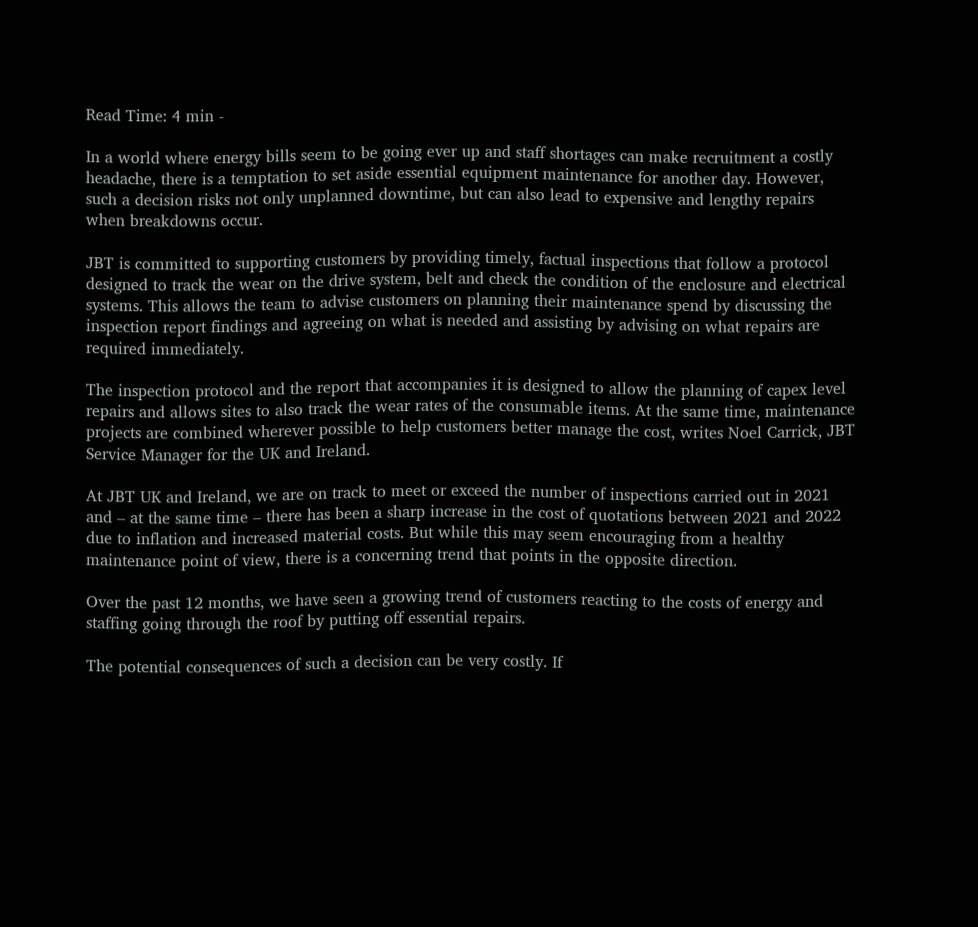Read Time: 4 min -

In a world where energy bills seem to be going ever up and staff shortages can make recruitment a costly headache, there is a temptation to set aside essential equipment maintenance for another day. However, such a decision risks not only unplanned downtime, but can also lead to expensive and lengthy repairs when breakdowns occur.

JBT is committed to supporting customers by providing timely, factual inspections that follow a protocol designed to track the wear on the drive system, belt and check the condition of the enclosure and electrical systems. This allows the team to advise customers on planning their maintenance spend by discussing the inspection report findings and agreeing on what is needed and assisting by advising on what repairs are required immediately.

The inspection protocol and the report that accompanies it is designed to allow the planning of capex level repairs and allows sites to also track the wear rates of the consumable items. At the same time, maintenance projects are combined wherever possible to help customers better manage the cost, writes Noel Carrick, JBT Service Manager for the UK and Ireland.

At JBT UK and Ireland, we are on track to meet or exceed the number of inspections carried out in 2021 and – at the same time – there has been a sharp increase in the cost of quotations between 2021 and 2022 due to inflation and increased material costs. But while this may seem encouraging from a healthy maintenance point of view, there is a concerning trend that points in the opposite direction.

Over the past 12 months, we have seen a growing trend of customers reacting to the costs of energy and staffing going through the roof by putting off essential repairs.

The potential consequences of such a decision can be very costly. If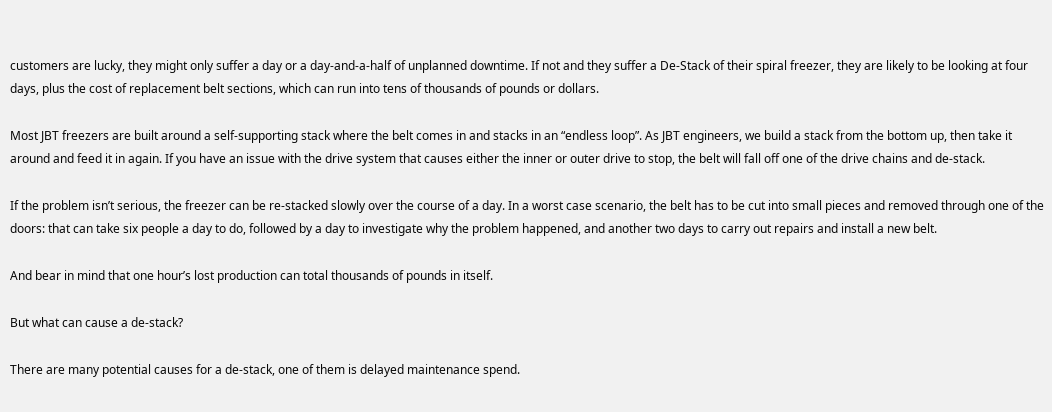customers are lucky, they might only suffer a day or a day-and-a-half of unplanned downtime. If not and they suffer a De-Stack of their spiral freezer, they are likely to be looking at four days, plus the cost of replacement belt sections, which can run into tens of thousands of pounds or dollars.

Most JBT freezers are built around a self-supporting stack where the belt comes in and stacks in an “endless loop”. As JBT engineers, we build a stack from the bottom up, then take it around and feed it in again. If you have an issue with the drive system that causes either the inner or outer drive to stop, the belt will fall off one of the drive chains and de-stack.

If the problem isn’t serious, the freezer can be re-stacked slowly over the course of a day. In a worst case scenario, the belt has to be cut into small pieces and removed through one of the doors: that can take six people a day to do, followed by a day to investigate why the problem happened, and another two days to carry out repairs and install a new belt.

And bear in mind that one hour’s lost production can total thousands of pounds in itself.

But what can cause a de-stack?

There are many potential causes for a de-stack, one of them is delayed maintenance spend.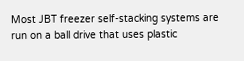Most JBT freezer self-stacking systems are run on a ball drive that uses plastic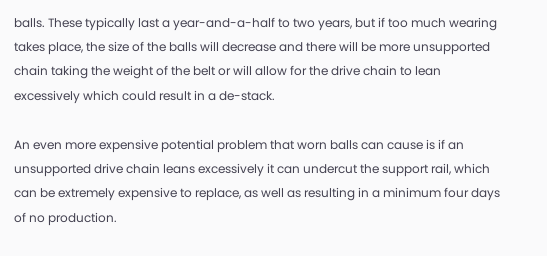balls. These typically last a year-and-a-half to two years, but if too much wearing takes place, the size of the balls will decrease and there will be more unsupported chain taking the weight of the belt or will allow for the drive chain to lean excessively which could result in a de-stack.

An even more expensive potential problem that worn balls can cause is if an unsupported drive chain leans excessively it can undercut the support rail, which can be extremely expensive to replace, as well as resulting in a minimum four days of no production.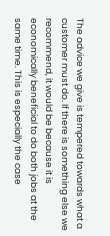The advice we give is tempered towards what a customer must do. If there is something else we recommend, it would be because it is economically beneficial to do both jobs at the same time. This is especially the case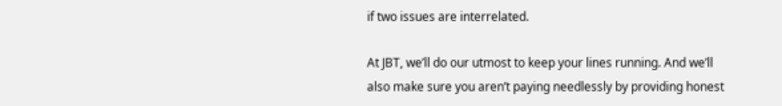if two issues are interrelated.

At JBT, we’ll do our utmost to keep your lines running. And we’ll also make sure you aren’t paying needlessly by providing honest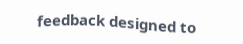feedback designed to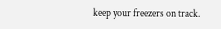keep your freezers on track.